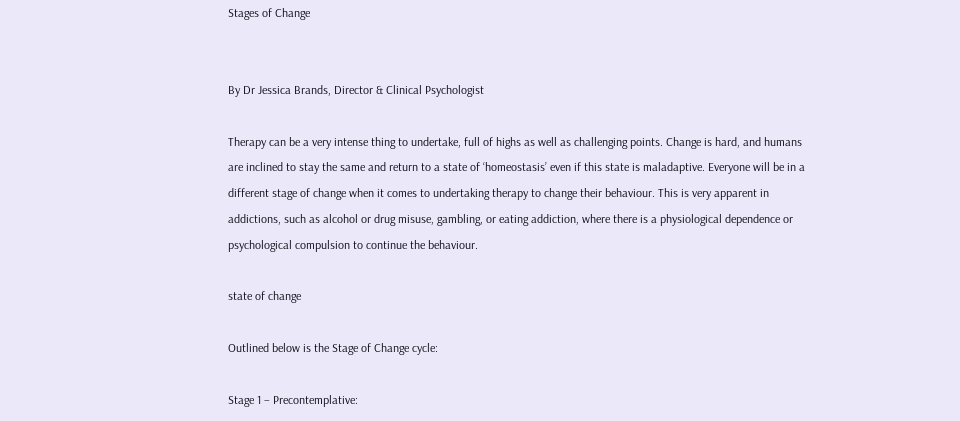Stages of Change


By Dr Jessica Brands, Director & Clinical Psychologist

Therapy can be a very intense thing to undertake, full of highs as well as challenging points. Change is hard, and humans are inclined to stay the same and return to a state of ‘homeostasis’ even if this state is maladaptive. Everyone will be in a different stage of change when it comes to undertaking therapy to change their behaviour. This is very apparent in addictions, such as alcohol or drug misuse, gambling, or eating addiction, where there is a physiological dependence or psychological compulsion to continue the behaviour.

state of change

Outlined below is the Stage of Change cycle:

Stage 1 – Precontemplative: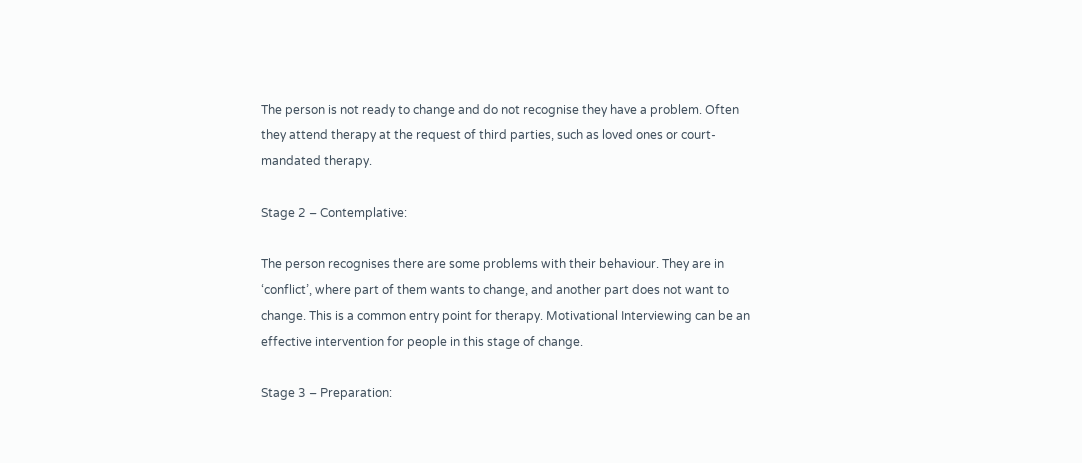The person is not ready to change and do not recognise they have a problem. Often they attend therapy at the request of third parties, such as loved ones or court-mandated therapy.

Stage 2 – Contemplative:

The person recognises there are some problems with their behaviour. They are in ‘conflict’, where part of them wants to change, and another part does not want to change. This is a common entry point for therapy. Motivational Interviewing can be an effective intervention for people in this stage of change.

Stage 3 – Preparation: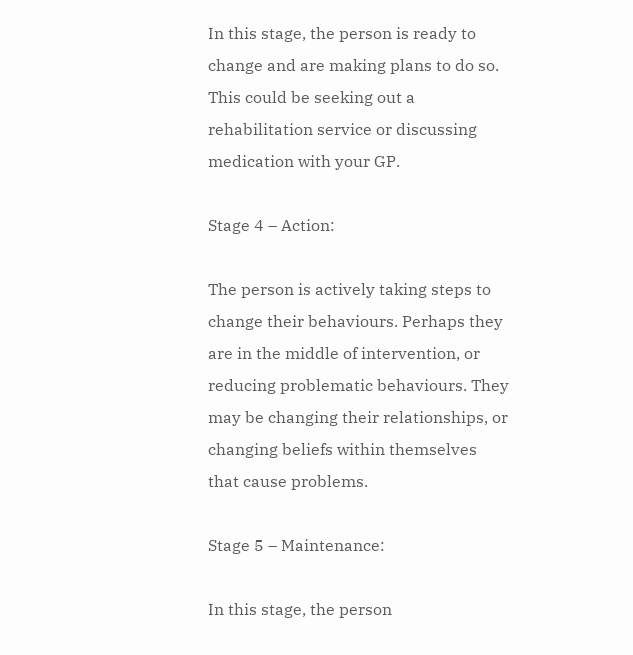In this stage, the person is ready to change and are making plans to do so. This could be seeking out a rehabilitation service or discussing medication with your GP.

Stage 4 – Action:

The person is actively taking steps to change their behaviours. Perhaps they are in the middle of intervention, or reducing problematic behaviours. They may be changing their relationships, or changing beliefs within themselves that cause problems.

Stage 5 – Maintenance:

In this stage, the person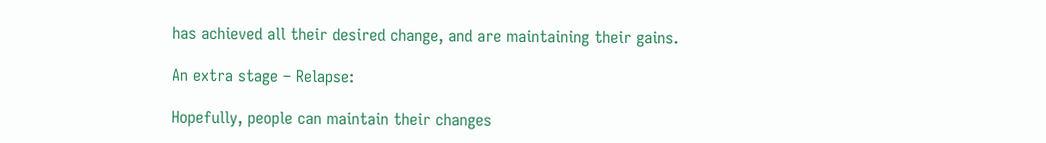has achieved all their desired change, and are maintaining their gains.

An extra stage – Relapse:

Hopefully, people can maintain their changes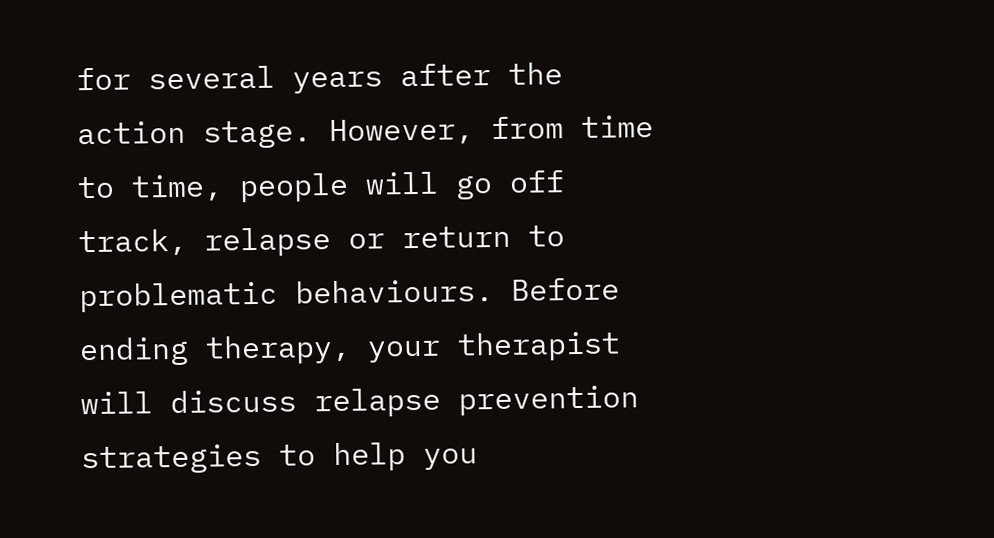for several years after the action stage. However, from time to time, people will go off track, relapse or return to problematic behaviours. Before ending therapy, your therapist will discuss relapse prevention strategies to help you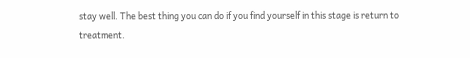stay well. The best thing you can do if you find yourself in this stage is return to treatment.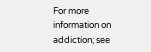For more information on addiction; see